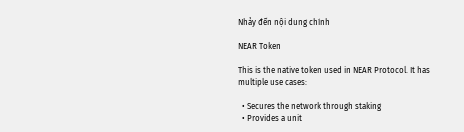Nhảy đến nội dung chính

NEAR Token

This is the native token used in NEAR Protocol. It has multiple use cases:

  • Secures the network through staking
  • Provides a unit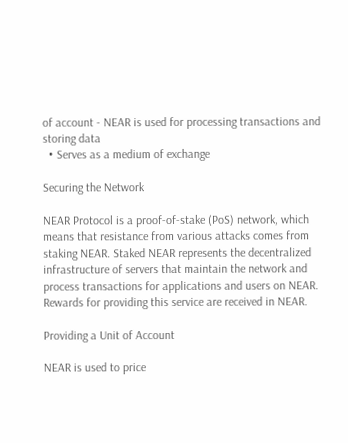of account - NEAR is used for processing transactions and storing data
  • Serves as a medium of exchange

Securing the Network

NEAR Protocol is a proof-of-stake (PoS) network, which means that resistance from various attacks comes from staking NEAR. Staked NEAR represents the decentralized infrastructure of servers that maintain the network and process transactions for applications and users on NEAR. Rewards for providing this service are received in NEAR.

Providing a Unit of Account

NEAR is used to price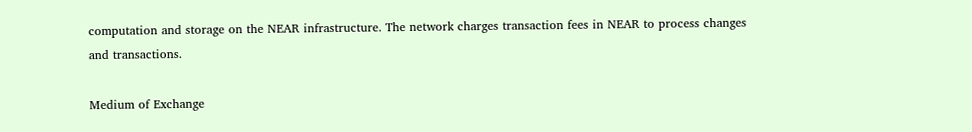computation and storage on the NEAR infrastructure. The network charges transaction fees in NEAR to process changes and transactions.

Medium of Exchange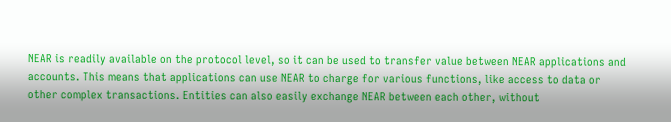NEAR is readily available on the protocol level, so it can be used to transfer value between NEAR applications and accounts. This means that applications can use NEAR to charge for various functions, like access to data or other complex transactions. Entities can also easily exchange NEAR between each other, without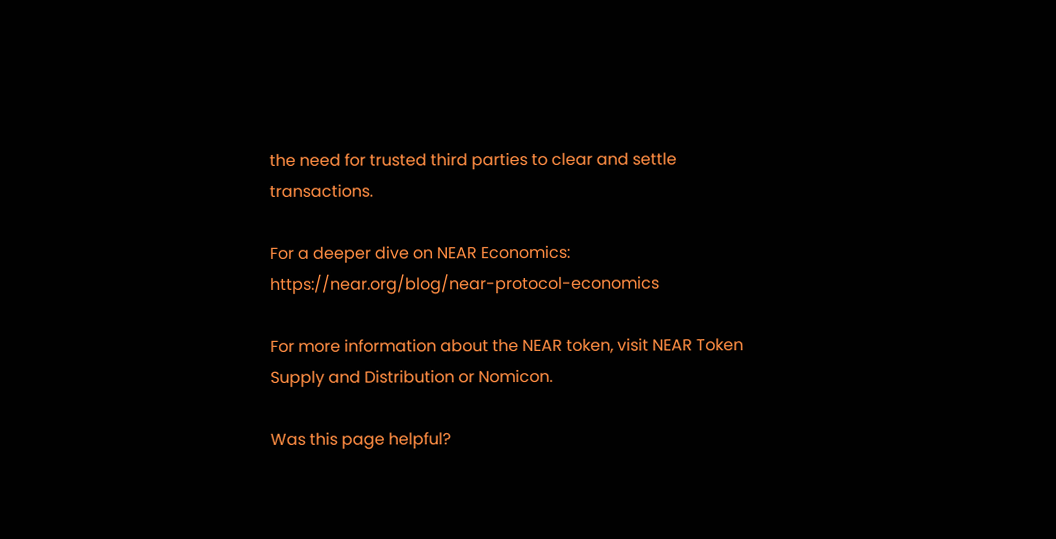the need for trusted third parties to clear and settle transactions.

For a deeper dive on NEAR Economics: https://near.org/blog/near-protocol-economics

For more information about the NEAR token, visit NEAR Token Supply and Distribution or Nomicon.

Was this page helpful?